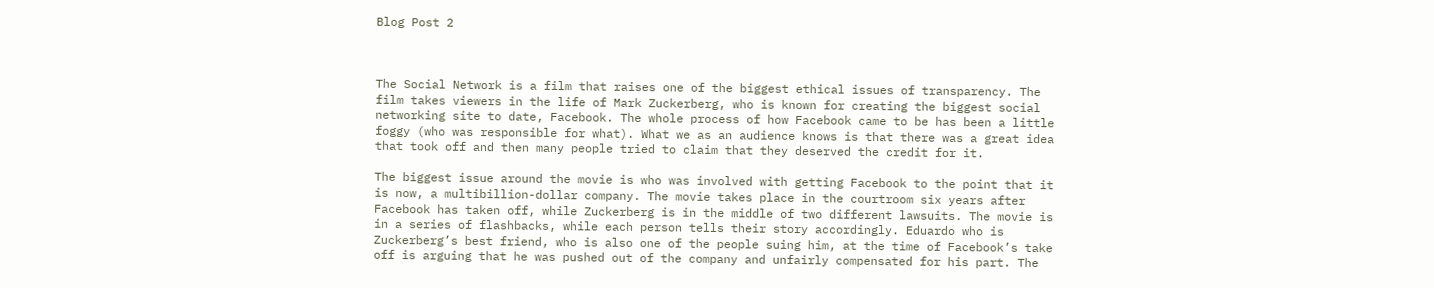Blog Post 2



The Social Network is a film that raises one of the biggest ethical issues of transparency. The film takes viewers in the life of Mark Zuckerberg, who is known for creating the biggest social networking site to date, Facebook. The whole process of how Facebook came to be has been a little foggy (who was responsible for what). What we as an audience knows is that there was a great idea that took off and then many people tried to claim that they deserved the credit for it.

The biggest issue around the movie is who was involved with getting Facebook to the point that it is now, a multibillion-dollar company. The movie takes place in the courtroom six years after Facebook has taken off, while Zuckerberg is in the middle of two different lawsuits. The movie is in a series of flashbacks, while each person tells their story accordingly. Eduardo who is Zuckerberg’s best friend, who is also one of the people suing him, at the time of Facebook’s take off is arguing that he was pushed out of the company and unfairly compensated for his part. The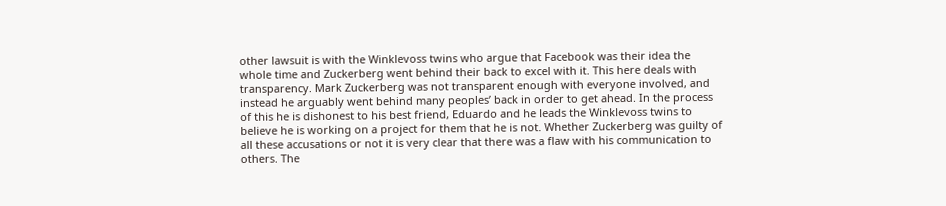other lawsuit is with the Winklevoss twins who argue that Facebook was their idea the whole time and Zuckerberg went behind their back to excel with it. This here deals with transparency. Mark Zuckerberg was not transparent enough with everyone involved, and instead he arguably went behind many peoples’ back in order to get ahead. In the process of this he is dishonest to his best friend, Eduardo and he leads the Winklevoss twins to believe he is working on a project for them that he is not. Whether Zuckerberg was guilty of all these accusations or not it is very clear that there was a flaw with his communication to others. The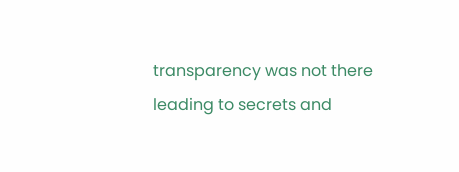transparency was not there leading to secrets and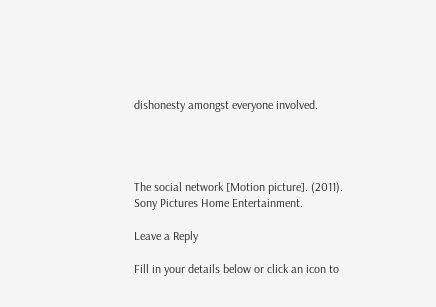dishonesty amongst everyone involved.




The social network [Motion picture]. (2011). Sony Pictures Home Entertainment.

Leave a Reply

Fill in your details below or click an icon to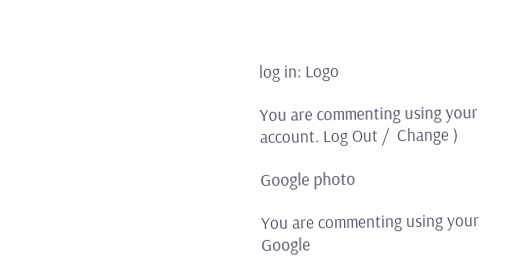log in: Logo

You are commenting using your account. Log Out /  Change )

Google photo

You are commenting using your Google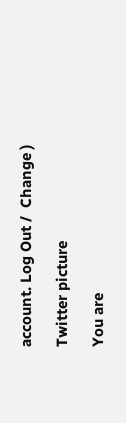account. Log Out /  Change )

Twitter picture

You are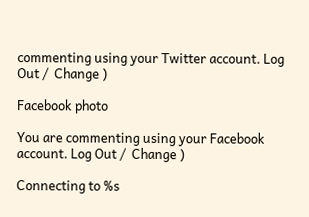commenting using your Twitter account. Log Out /  Change )

Facebook photo

You are commenting using your Facebook account. Log Out /  Change )

Connecting to %s